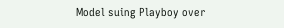Model suing Playboy over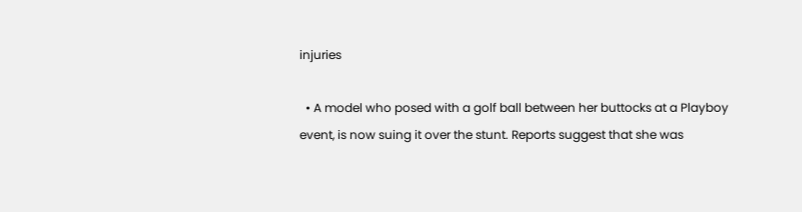injuries

  • A model who posed with a golf ball between her buttocks at a Playboy event, is now suing it over the stunt. Reports suggest that she was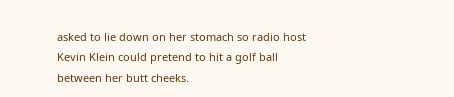asked to lie down on her stomach so radio host Kevin Klein could pretend to hit a golf ball between her butt cheeks.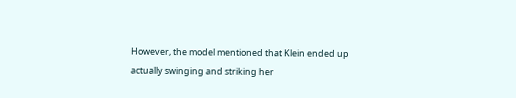However, the model mentioned that Klein ended up actually swinging and striking her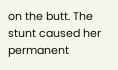on the butt. The stunt caused her permanent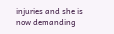injuries and she is now demanding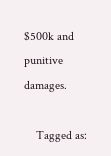$500k and punitive damages.

    Tagged as: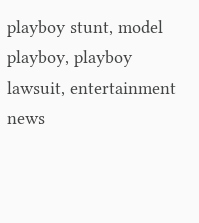playboy stunt, model playboy, playboy lawsuit, entertainment news